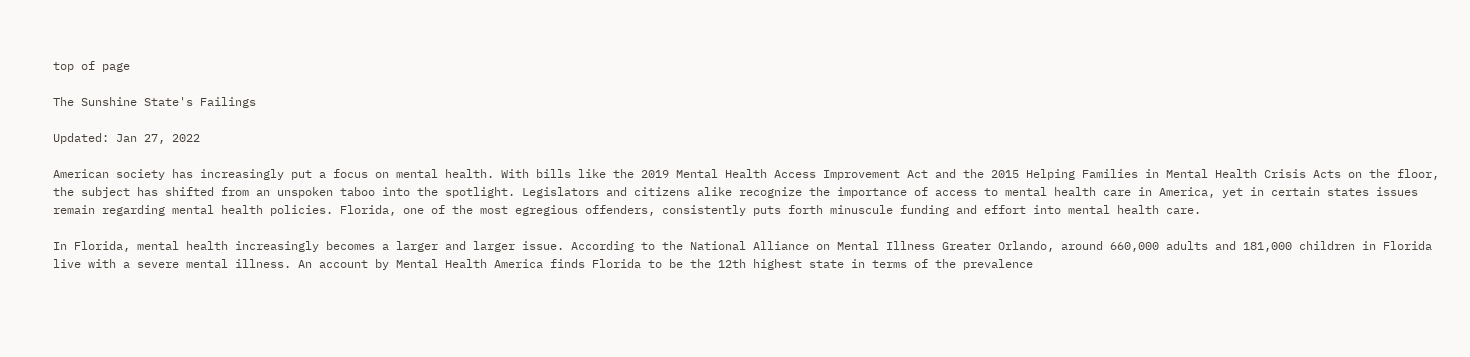top of page

The Sunshine State's Failings

Updated: Jan 27, 2022

American society has increasingly put a focus on mental health. With bills like the 2019 Mental Health Access Improvement Act and the 2015 Helping Families in Mental Health Crisis Acts on the floor, the subject has shifted from an unspoken taboo into the spotlight. Legislators and citizens alike recognize the importance of access to mental health care in America, yet in certain states issues remain regarding mental health policies. Florida, one of the most egregious offenders, consistently puts forth minuscule funding and effort into mental health care.

In Florida, mental health increasingly becomes a larger and larger issue. According to the National Alliance on Mental Illness Greater Orlando, around 660,000 adults and 181,000 children in Florida live with a severe mental illness. An account by Mental Health America finds Florida to be the 12th highest state in terms of the prevalence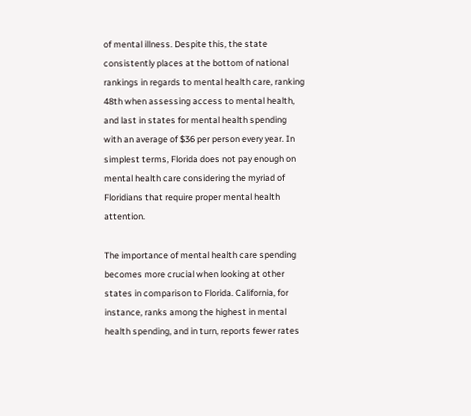of mental illness. Despite this, the state consistently places at the bottom of national rankings in regards to mental health care, ranking 48th when assessing access to mental health, and last in states for mental health spending with an average of $36 per person every year. In simplest terms, Florida does not pay enough on mental health care considering the myriad of Floridians that require proper mental health attention.

The importance of mental health care spending becomes more crucial when looking at other states in comparison to Florida. California, for instance, ranks among the highest in mental health spending, and in turn, reports fewer rates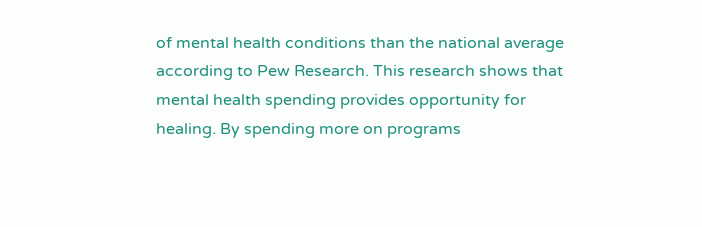of mental health conditions than the national average according to Pew Research. This research shows that mental health spending provides opportunity for healing. By spending more on programs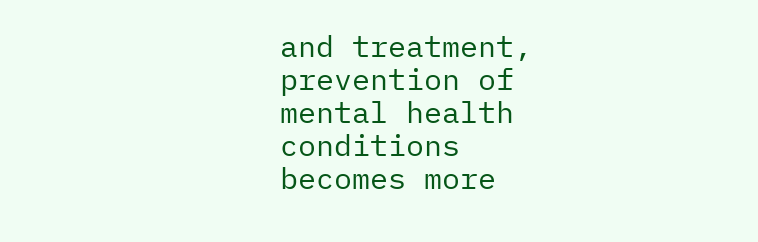and treatment, prevention of mental health conditions becomes more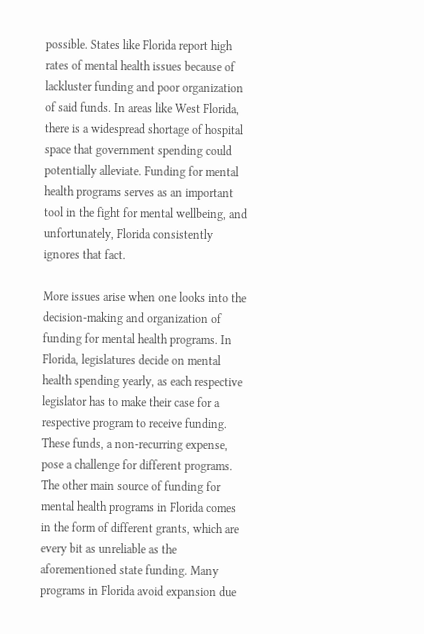possible. States like Florida report high rates of mental health issues because of lackluster funding and poor organization of said funds. In areas like West Florida, there is a widespread shortage of hospital space that government spending could potentially alleviate. Funding for mental health programs serves as an important tool in the fight for mental wellbeing, and unfortunately, Florida consistently ignores that fact.

More issues arise when one looks into the decision-making and organization of funding for mental health programs. In Florida, legislatures decide on mental health spending yearly, as each respective legislator has to make their case for a respective program to receive funding. These funds, a non-recurring expense, pose a challenge for different programs. The other main source of funding for mental health programs in Florida comes in the form of different grants, which are every bit as unreliable as the aforementioned state funding. Many programs in Florida avoid expansion due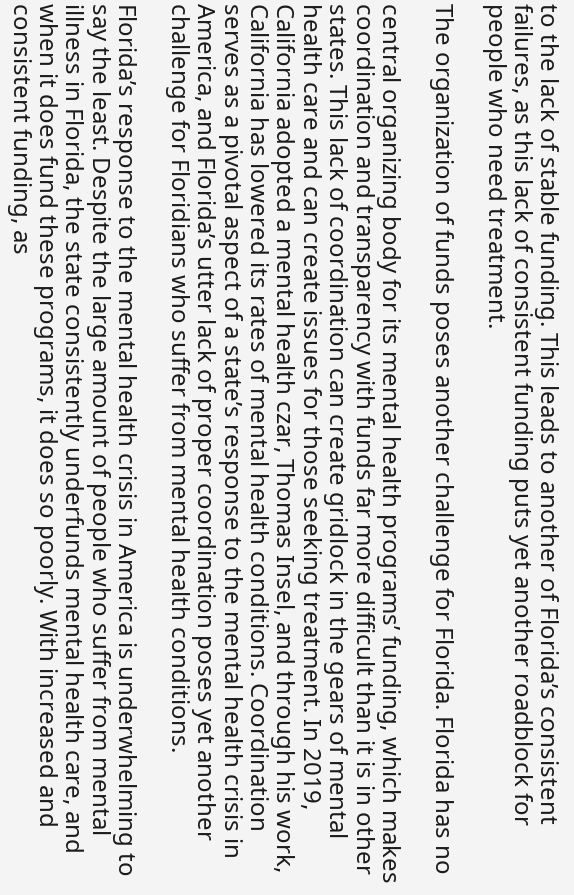to the lack of stable funding. This leads to another of Florida’s consistent failures, as this lack of consistent funding puts yet another roadblock for people who need treatment.

The organization of funds poses another challenge for Florida. Florida has no

central organizing body for its mental health programs’ funding, which makes coordination and transparency with funds far more difficult than it is in other states. This lack of coordination can create gridlock in the gears of mental health care and can create issues for those seeking treatment. In 2019, California adopted a mental health czar, Thomas Insel, and through his work, California has lowered its rates of mental health conditions. Coordination serves as a pivotal aspect of a state’s response to the mental health crisis in America, and Florida’s utter lack of proper coordination poses yet another challenge for Floridians who suffer from mental health conditions.

Florida’s response to the mental health crisis in America is underwhelming to say the least. Despite the large amount of people who suffer from mental illness in Florida, the state consistently underfunds mental health care, and when it does fund these programs, it does so poorly. With increased and consistent funding, as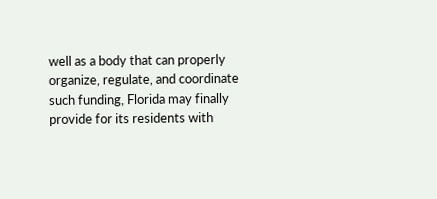well as a body that can properly organize, regulate, and coordinate such funding, Florida may finally provide for its residents with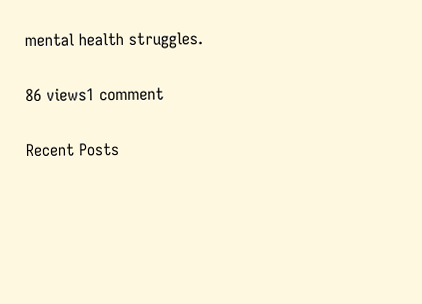mental health struggles.

86 views1 comment

Recent Posts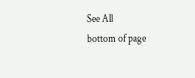See All
bottom of page